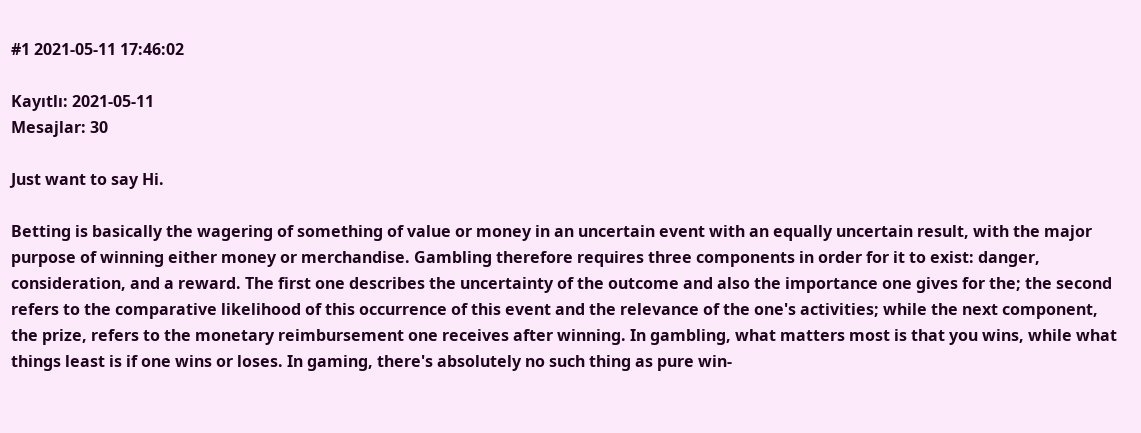#1 2021-05-11 17:46:02

Kayıtlı: 2021-05-11
Mesajlar: 30

Just want to say Hi.

Betting is basically the wagering of something of value or money in an uncertain event with an equally uncertain result, with the major purpose of winning either money or merchandise. Gambling therefore requires three components in order for it to exist: danger, consideration, and a reward. The first one describes the uncertainty of the outcome and also the importance one gives for the; the second refers to the comparative likelihood of this occurrence of this event and the relevance of the one's activities; while the next component, the prize, refers to the monetary reimbursement one receives after winning. In gambling, what matters most is that you wins, while what things least is if one wins or loses. In gaming, there's absolutely no such thing as pure win-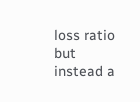loss ratio but instead a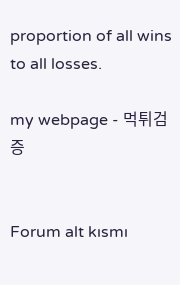proportion of all wins to all losses.

my webpage - 먹튀검증


Forum alt kısmı